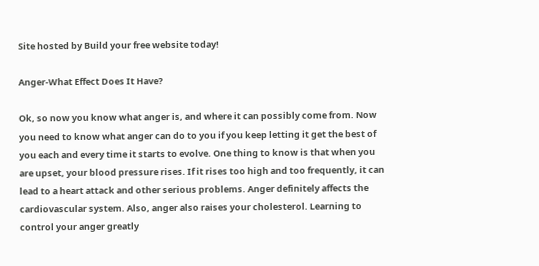Site hosted by Build your free website today!

Anger-What Effect Does It Have?

Ok, so now you know what anger is, and where it can possibly come from. Now you need to know what anger can do to you if you keep letting it get the best of you each and every time it starts to evolve. One thing to know is that when you are upset, your blood pressure rises. If it rises too high and too frequently, it can lead to a heart attack and other serious problems. Anger definitely affects the cardiovascular system. Also, anger also raises your cholesterol. Learning to control your anger greatly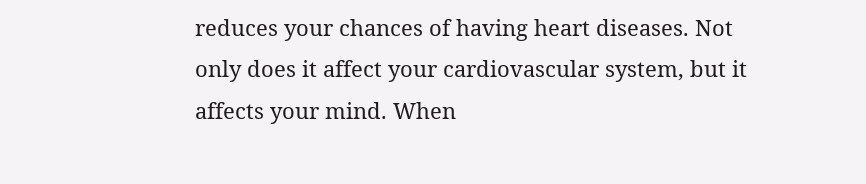reduces your chances of having heart diseases. Not only does it affect your cardiovascular system, but it affects your mind. When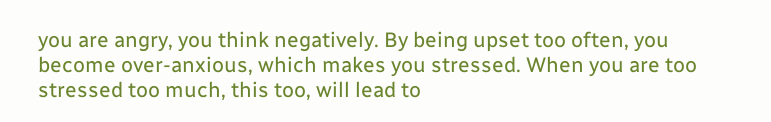you are angry, you think negatively. By being upset too often, you become over-anxious, which makes you stressed. When you are too stressed too much, this too, will lead to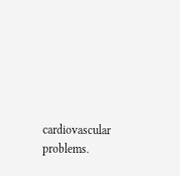cardiovascular problems.